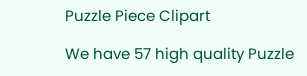Puzzle Piece Clipart

We have 57 high quality Puzzle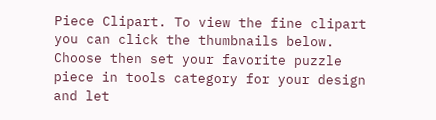Piece Clipart. To view the fine clipart you can click the thumbnails below. Choose then set your favorite puzzle piece in tools category for your design and let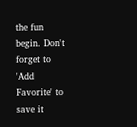the fun begin. Don't forget to 'Add Favorite' to save it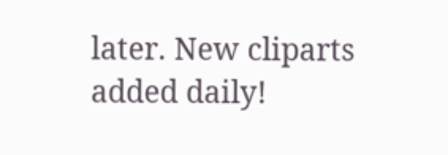later. New cliparts added daily!